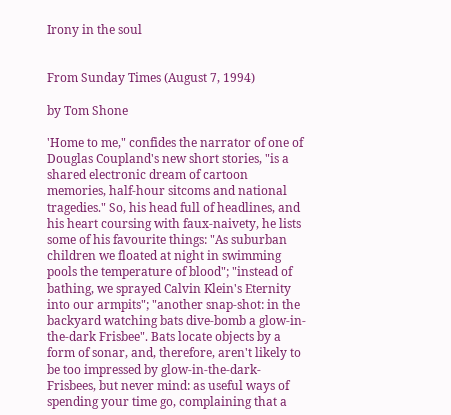Irony in the soul


From Sunday Times (August 7, 1994)

by Tom Shone

'Home to me," confides the narrator of one of Douglas Coupland's new short stories, "is a shared electronic dream of cartoon memories, half-hour sitcoms and national tragedies." So, his head full of headlines, and his heart coursing with faux-naivety, he lists some of his favourite things: "As suburban children we floated at night in swimming pools the temperature of blood"; "instead of bathing, we sprayed Calvin Klein's Eternity into our armpits"; "another snap-shot: in the backyard watching bats dive-bomb a glow-in-the-dark Frisbee". Bats locate objects by a form of sonar, and, therefore, aren't likely to be too impressed by glow-in-the-dark-Frisbees, but never mind: as useful ways of spending your time go, complaining that a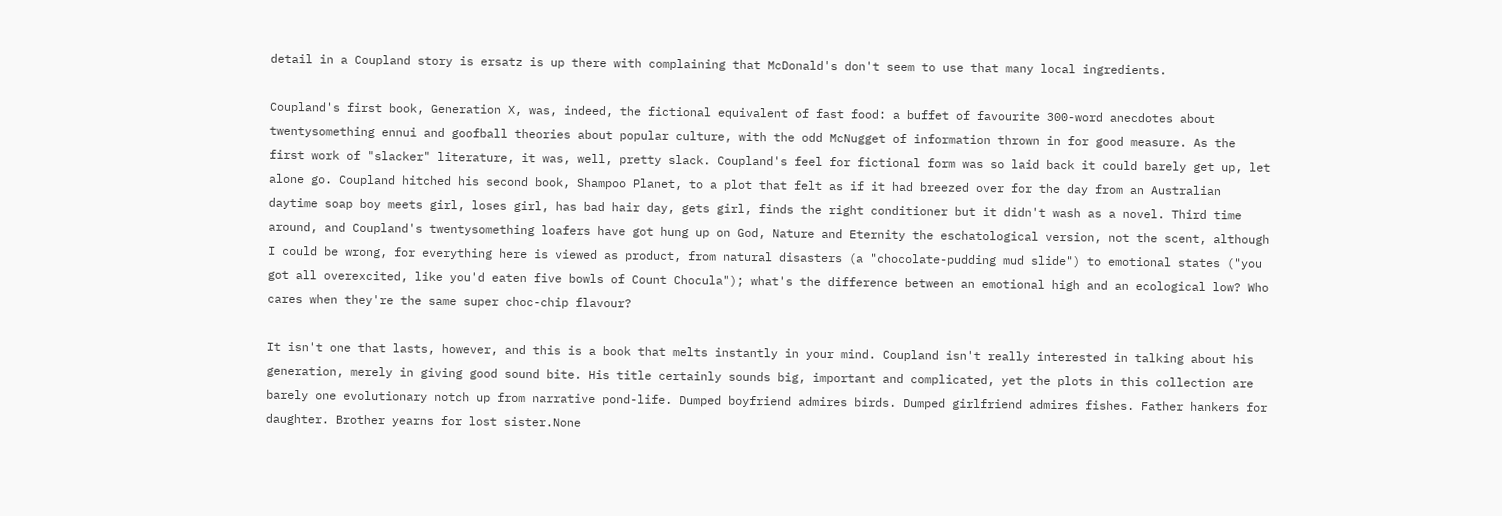detail in a Coupland story is ersatz is up there with complaining that McDonald's don't seem to use that many local ingredients.

Coupland's first book, Generation X, was, indeed, the fictional equivalent of fast food: a buffet of favourite 300-word anecdotes about twentysomething ennui and goofball theories about popular culture, with the odd McNugget of information thrown in for good measure. As the first work of "slacker" literature, it was, well, pretty slack. Coupland's feel for fictional form was so laid back it could barely get up, let alone go. Coupland hitched his second book, Shampoo Planet, to a plot that felt as if it had breezed over for the day from an Australian daytime soap boy meets girl, loses girl, has bad hair day, gets girl, finds the right conditioner but it didn't wash as a novel. Third time around, and Coupland's twentysomething loafers have got hung up on God, Nature and Eternity the eschatological version, not the scent, although I could be wrong, for everything here is viewed as product, from natural disasters (a "chocolate-pudding mud slide") to emotional states ("you got all overexcited, like you'd eaten five bowls of Count Chocula"); what's the difference between an emotional high and an ecological low? Who cares when they're the same super choc-chip flavour?

It isn't one that lasts, however, and this is a book that melts instantly in your mind. Coupland isn't really interested in talking about his generation, merely in giving good sound bite. His title certainly sounds big, important and complicated, yet the plots in this collection are barely one evolutionary notch up from narrative pond-life. Dumped boyfriend admires birds. Dumped girlfriend admires fishes. Father hankers for daughter. Brother yearns for lost sister.None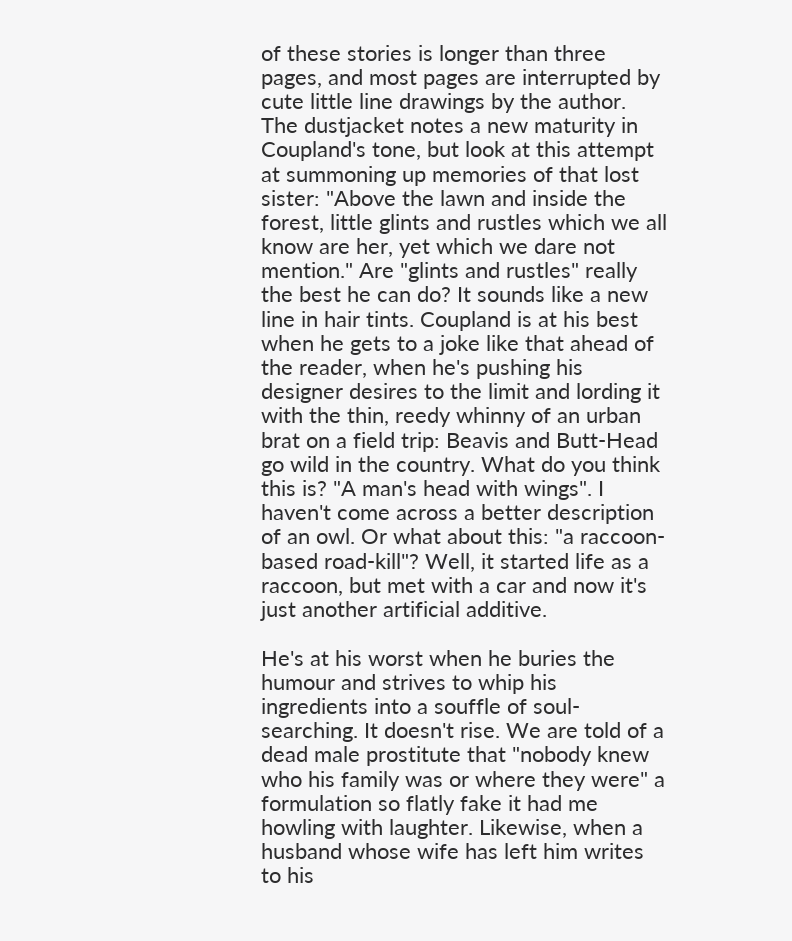of these stories is longer than three pages, and most pages are interrupted by cute little line drawings by the author. The dustjacket notes a new maturity in Coupland's tone, but look at this attempt at summoning up memories of that lost sister: "Above the lawn and inside the forest, little glints and rustles which we all know are her, yet which we dare not mention." Are "glints and rustles" really the best he can do? It sounds like a new line in hair tints. Coupland is at his best when he gets to a joke like that ahead of the reader, when he's pushing his designer desires to the limit and lording it with the thin, reedy whinny of an urban brat on a field trip: Beavis and Butt-Head go wild in the country. What do you think this is? "A man's head with wings". I haven't come across a better description of an owl. Or what about this: "a raccoon-based road-kill"? Well, it started life as a raccoon, but met with a car and now it's just another artificial additive.

He's at his worst when he buries the humour and strives to whip his ingredients into a souffle of soul-searching. It doesn't rise. We are told of a dead male prostitute that "nobody knew who his family was or where they were" a formulation so flatly fake it had me howling with laughter. Likewise, when a husband whose wife has left him writes to his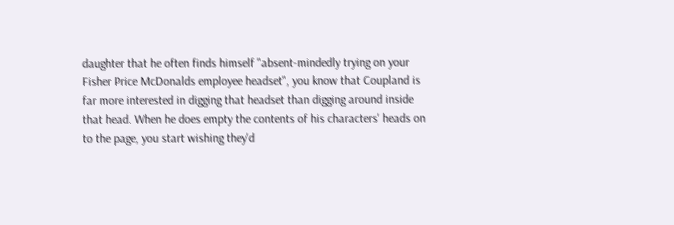daughter that he often finds himself "absent-mindedly trying on your Fisher Price McDonalds employee headset", you know that Coupland is far more interested in digging that headset than digging around inside that head. When he does empty the contents of his characters' heads on to the page, you start wishing they'd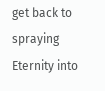get back to spraying Eternity into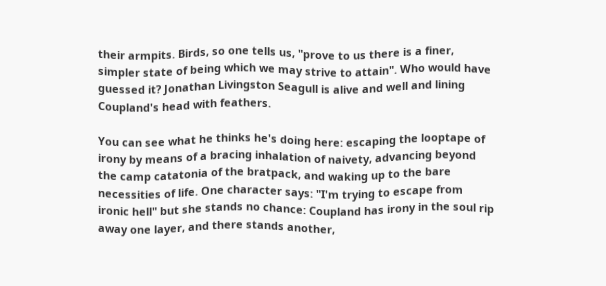their armpits. Birds, so one tells us, "prove to us there is a finer, simpler state of being which we may strive to attain". Who would have guessed it? Jonathan Livingston Seagull is alive and well and lining Coupland's head with feathers.

You can see what he thinks he's doing here: escaping the looptape of irony by means of a bracing inhalation of naivety, advancing beyond the camp catatonia of the bratpack, and waking up to the bare necessities of life. One character says: "I'm trying to escape from ironic hell" but she stands no chance: Coupland has irony in the soul rip away one layer, and there stands another,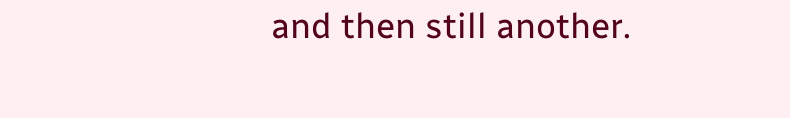and then still another.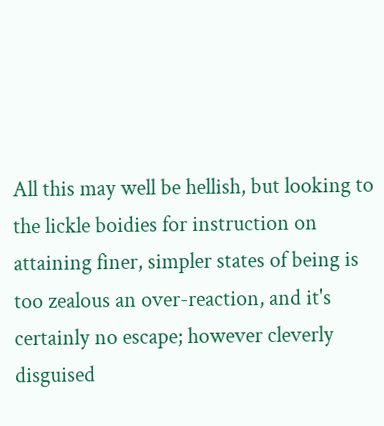All this may well be hellish, but looking to the lickle boidies for instruction on attaining finer, simpler states of being is too zealous an over-reaction, and it's certainly no escape; however cleverly disguised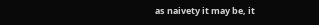as naivety it may be, it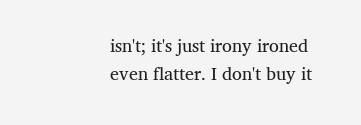isn't; it's just irony ironed even flatter. I don't buy it